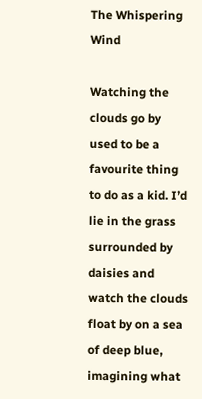The Whispering Wind

Watching the clouds go by used to be a favourite thing to do as a kid. I’d lie in the grass surrounded by daisies and watch the clouds float by on a sea of deep blue, imagining what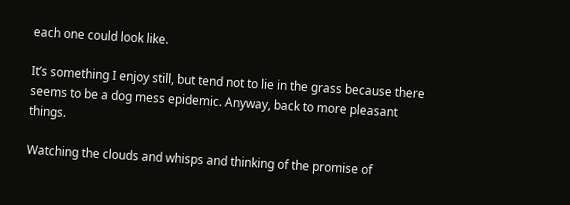each one could look like.

It’s something I enjoy still, but tend not to lie in the grass because there seems to be a dog mess epidemic. Anyway, back to more pleasant things.

Watching the clouds and whisps and thinking of the promise of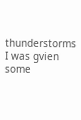thunderstorms I was gvien some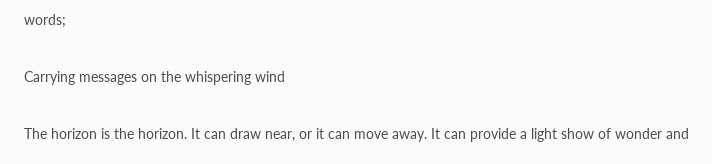words;

Carrying messages on the whispering wind

The horizon is the horizon. It can draw near, or it can move away. It can provide a light show of wonder and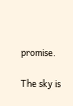promise.

The sky is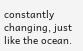constantly changing, just like the ocean.